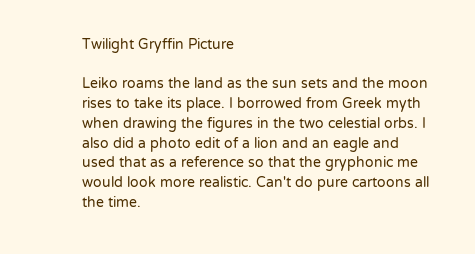Twilight Gryffin Picture

Leiko roams the land as the sun sets and the moon rises to take its place. I borrowed from Greek myth when drawing the figures in the two celestial orbs. I also did a photo edit of a lion and an eagle and used that as a reference so that the gryphonic me would look more realistic. Can't do pure cartoons all the time.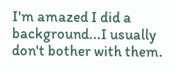I'm amazed I did a background...I usually don't bother with them.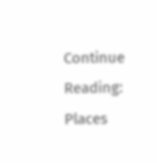Continue Reading: Places